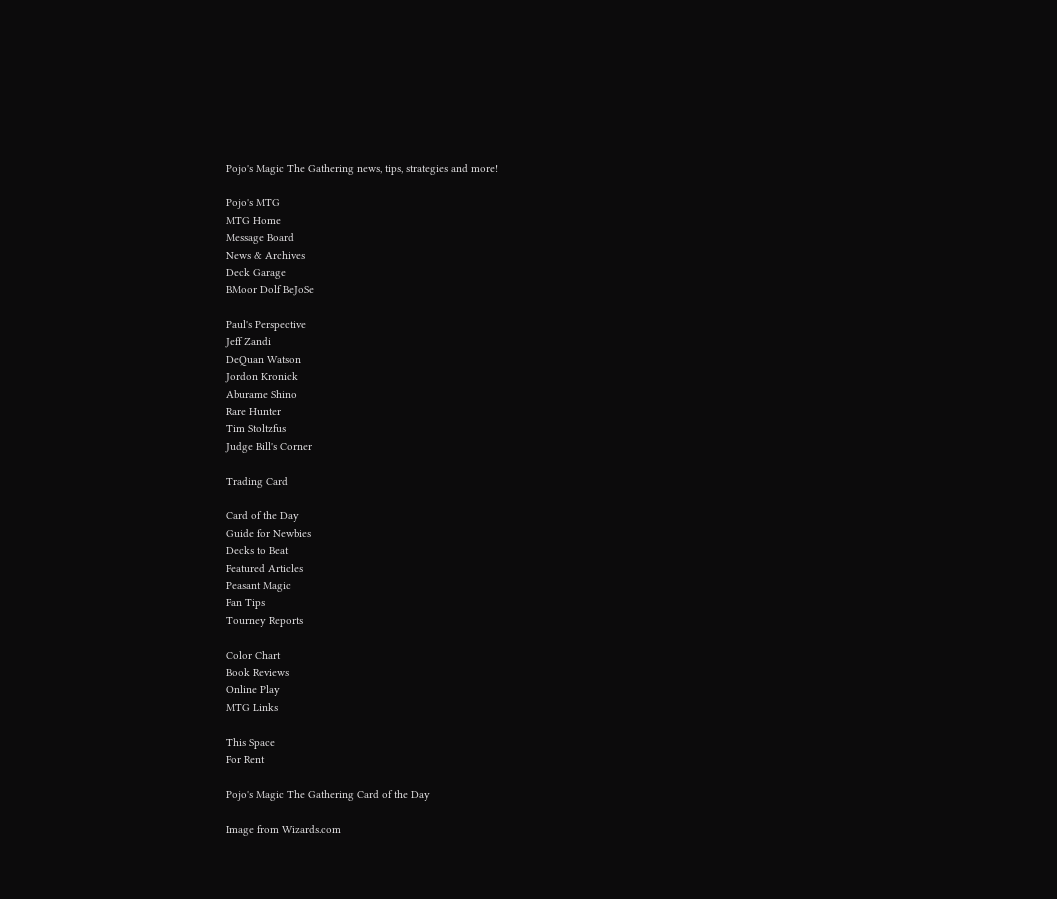Pojo's Magic The Gathering news, tips, strategies and more!

Pojo's MTG
MTG Home
Message Board
News & Archives
Deck Garage
BMoor Dolf BeJoSe

Paul's Perspective
Jeff Zandi
DeQuan Watson
Jordon Kronick
Aburame Shino
Rare Hunter
Tim Stoltzfus
Judge Bill's Corner

Trading Card

Card of the Day
Guide for Newbies
Decks to Beat
Featured Articles
Peasant Magic
Fan Tips
Tourney Reports

Color Chart
Book Reviews
Online Play
MTG Links

This Space
For Rent

Pojo's Magic The Gathering Card of the Day

Image from Wizards.com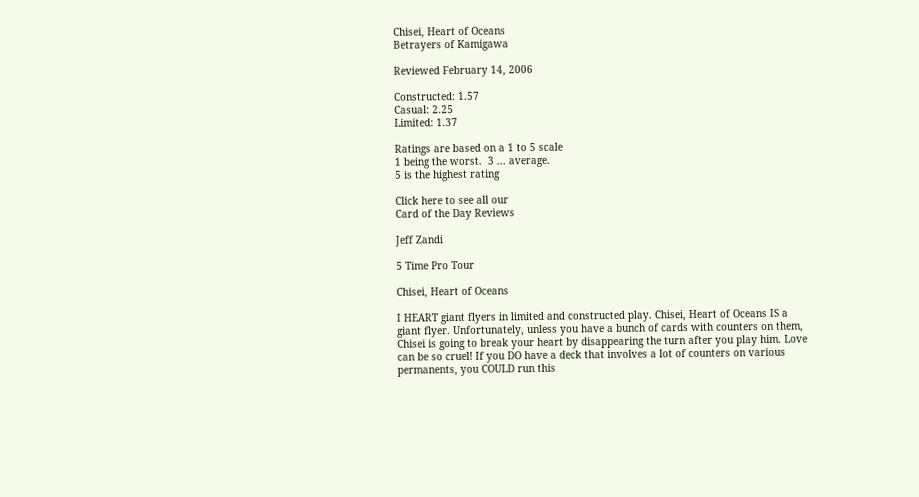Chisei, Heart of Oceans
Betrayers of Kamigawa

Reviewed February 14, 2006

Constructed: 1.57
Casual: 2.25
Limited: 1.37

Ratings are based on a 1 to 5 scale
1 being the worst.  3 ... average.
5 is the highest rating

Click here to see all our
Card of the Day Reviews

Jeff Zandi

5 Time Pro Tour

Chisei, Heart of Oceans

I HEART giant flyers in limited and constructed play. Chisei, Heart of Oceans IS a giant flyer. Unfortunately, unless you have a bunch of cards with counters on them, Chisei is going to break your heart by disappearing the turn after you play him. Love can be so cruel! If you DO have a deck that involves a lot of counters on various permanents, you COULD run this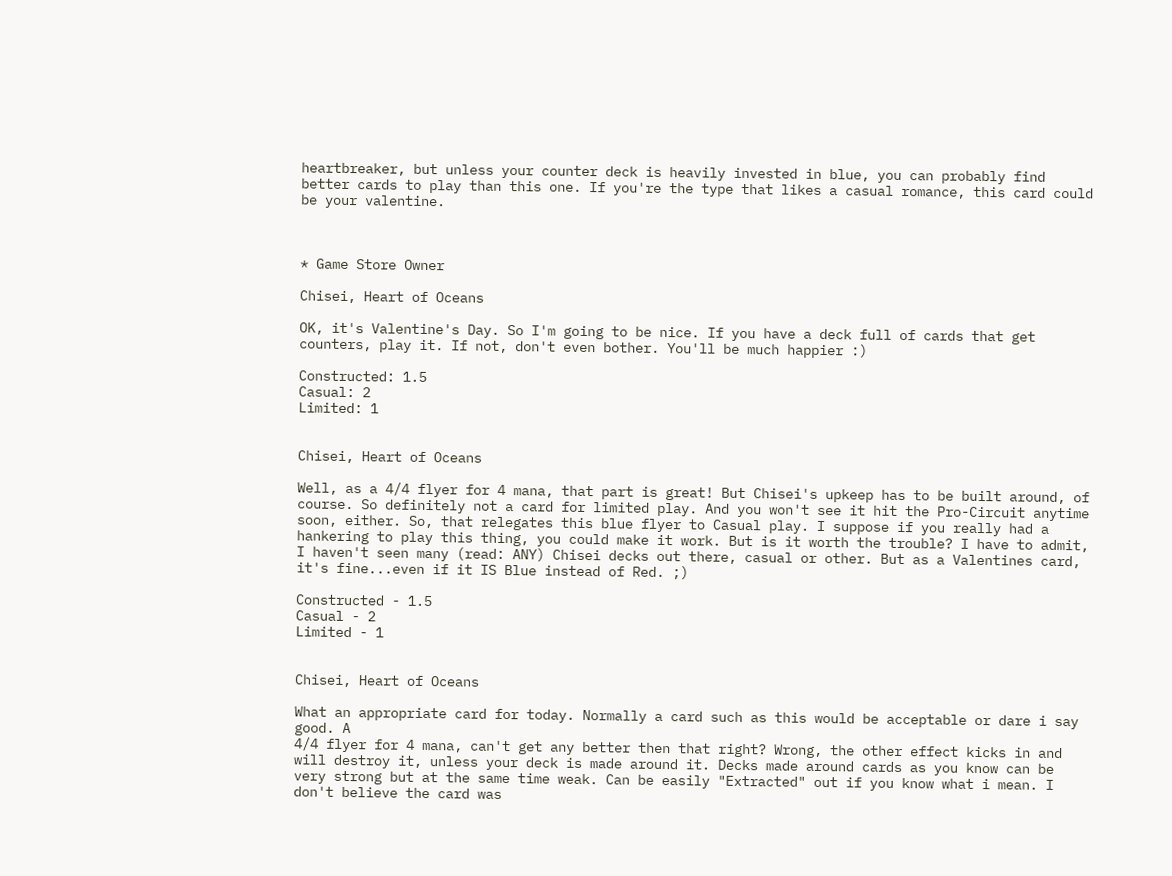heartbreaker, but unless your counter deck is heavily invested in blue, you can probably find better cards to play than this one. If you're the type that likes a casual romance, this card could be your valentine.



* Game Store Owner

Chisei, Heart of Oceans

OK, it's Valentine's Day. So I'm going to be nice. If you have a deck full of cards that get counters, play it. If not, don't even bother. You'll be much happier :)

Constructed: 1.5
Casual: 2
Limited: 1


Chisei, Heart of Oceans

Well, as a 4/4 flyer for 4 mana, that part is great! But Chisei's upkeep has to be built around, of course. So definitely not a card for limited play. And you won't see it hit the Pro-Circuit anytime soon, either. So, that relegates this blue flyer to Casual play. I suppose if you really had a hankering to play this thing, you could make it work. But is it worth the trouble? I have to admit, I haven't seen many (read: ANY) Chisei decks out there, casual or other. But as a Valentines card, it's fine...even if it IS Blue instead of Red. ;)

Constructed - 1.5
Casual - 2
Limited - 1


Chisei, Heart of Oceans

What an appropriate card for today. Normally a card such as this would be acceptable or dare i say good. A
4/4 flyer for 4 mana, can't get any better then that right? Wrong, the other effect kicks in and will destroy it, unless your deck is made around it. Decks made around cards as you know can be very strong but at the same time weak. Can be easily "Extracted" out if you know what i mean. I don't believe the card was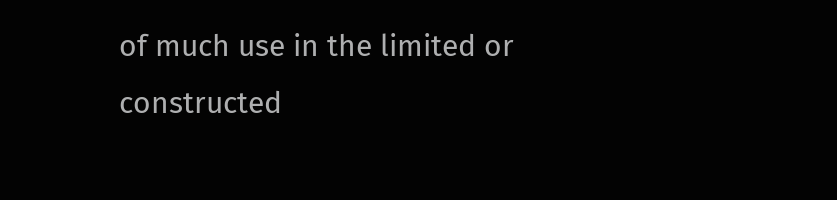of much use in the limited or constructed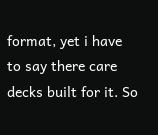format, yet i have to say there care decks built for it. So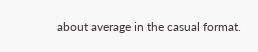about average in the casual format.